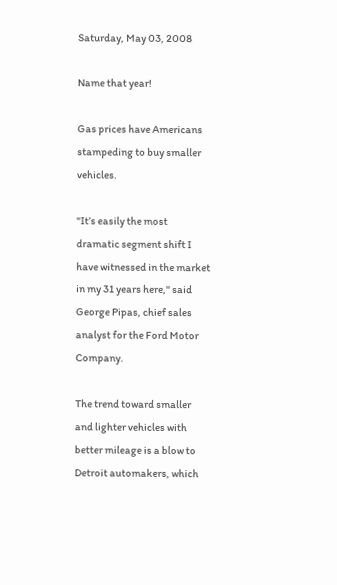Saturday, May 03, 2008

Name that year!

Gas prices have Americans stampeding to buy smaller vehicles.

"It’s easily the most dramatic segment shift I have witnessed in the market in my 31 years here," said George Pipas, chief sales analyst for the Ford Motor Company.

The trend toward smaller and lighter vehicles with better mileage is a blow to Detroit automakers, which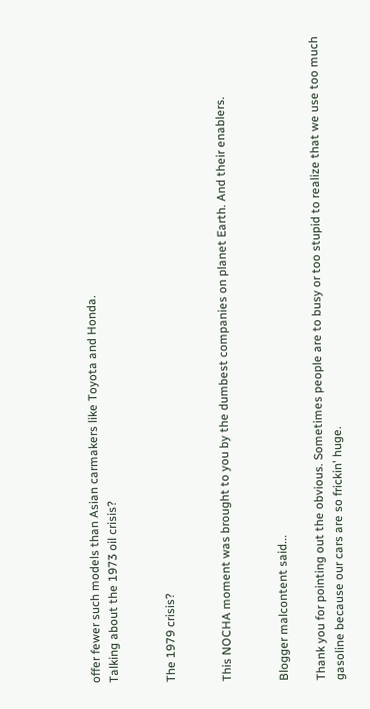offer fewer such models than Asian carmakers like Toyota and Honda.
Talking about the 1973 oil crisis?


The 1979 crisis?


This NOCHA moment was brought to you by the dumbest companies on planet Earth. And their enablers.


Blogger malcontent said...

Thank you for pointing out the obvious. Sometimes people are to busy or too stupid to realize that we use too much gasoline because our cars are so frickin' huge.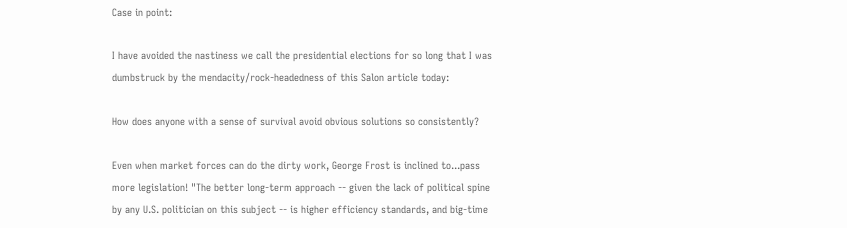Case in point:

I have avoided the nastiness we call the presidential elections for so long that I was dumbstruck by the mendacity/rock-headedness of this Salon article today:

How does anyone with a sense of survival avoid obvious solutions so consistently?

Even when market forces can do the dirty work, George Frost is inclined to...pass more legislation! "The better long-term approach -- given the lack of political spine by any U.S. politician on this subject -- is higher efficiency standards, and big-time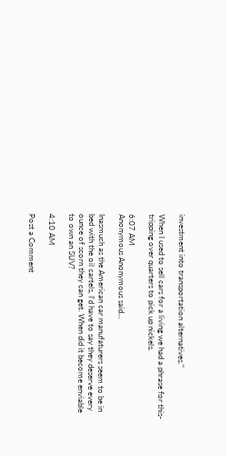investment into transportation alternatives."

When I used to sell cars for a living we had a phrase for this- tripping over quarters to pick up nickels.

6:07 AM
Anonymous Anonymous said...

Inasmuch as the American car manufaturers seem to be in bed with the oil cartels, I'd have to say they deserve every ounce of scorn they can get. When did it become enviable to own an SUV?

4:10 AM

Post a Comment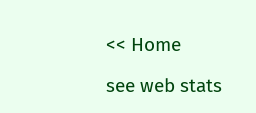<< Home

see web stats